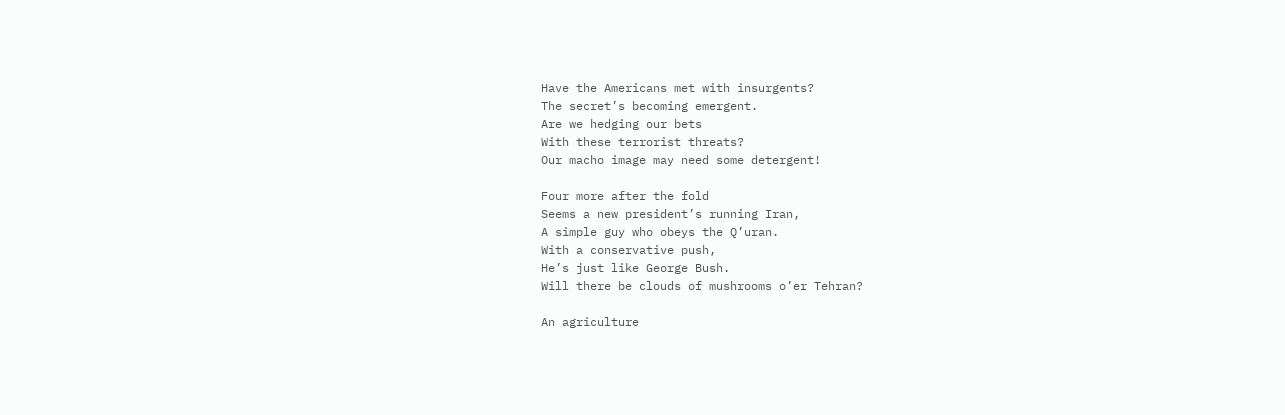Have the Americans met with insurgents?
The secret’s becoming emergent.
Are we hedging our bets
With these terrorist threats?
Our macho image may need some detergent!

Four more after the fold
Seems a new president’s running Iran,
A simple guy who obeys the Q’uran.
With a conservative push,
He’s just like George Bush.
Will there be clouds of mushrooms o’er Tehran?

An agriculture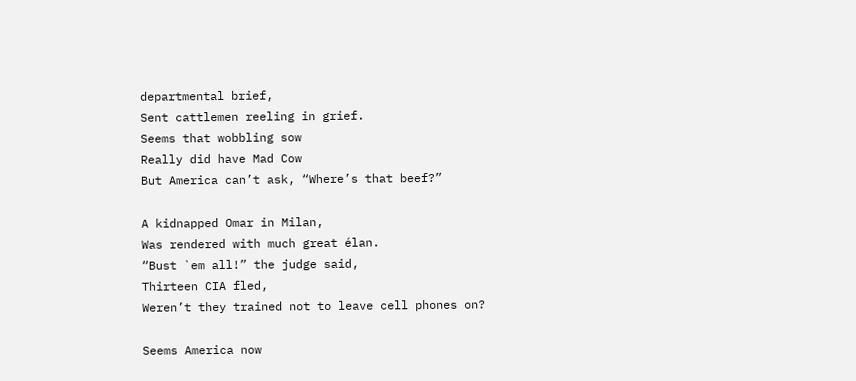departmental brief,
Sent cattlemen reeling in grief.
Seems that wobbling sow
Really did have Mad Cow
But America can’t ask, “Where’s that beef?”

A kidnapped Omar in Milan,
Was rendered with much great élan.
“Bust `em all!” the judge said,
Thirteen CIA fled,
Weren’t they trained not to leave cell phones on?

Seems America now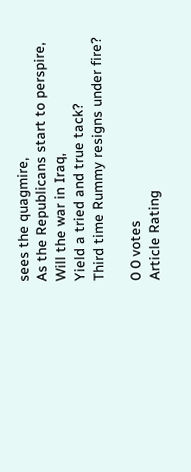sees the quagmire,
As the Republicans start to perspire,
Will the war in Iraq,
Yield a tried and true tack?
Third time Rummy resigns under fire?

0 0 votes
Article Rating